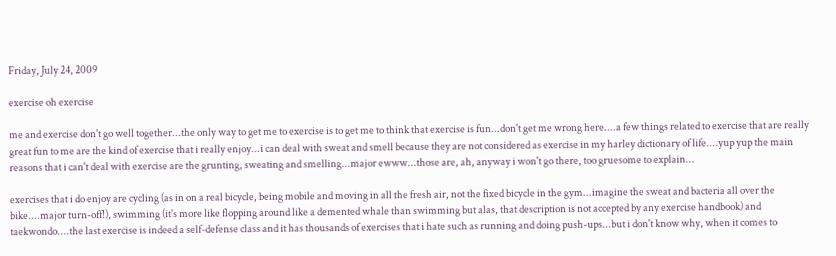Friday, July 24, 2009

exercise oh exercise

me and exercise don't go well together...the only way to get me to exercise is to get me to think that exercise is fun...don't get me wrong here....a few things related to exercise that are really great fun to me are the kind of exercise that i really enjoy...i can deal with sweat and smell because they are not considered as exercise in my harley dictionary of life....yup yup the main reasons that i can't deal with exercise are the grunting, sweating and smelling...major ewww...those are, ah, anyway i won't go there, too gruesome to explain...

exercises that i do enjoy are cycling (as in on a real bicycle, being mobile and moving in all the fresh air, not the fixed bicycle in the gym...imagine the sweat and bacteria all over the bike....major turn-off!), swimming (it's more like flopping around like a demented whale than swimming but alas, that description is not accepted by any exercise handbook) and taekwondo....the last exercise is indeed a self-defense class and it has thousands of exercises that i hate such as running and doing push-ups...but i don't know why, when it comes to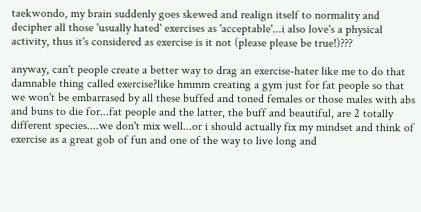taekwondo, my brain suddenly goes skewed and realign itself to normality and decipher all those 'usually hated' exercises as 'acceptable'...i also love's a physical activity, thus it's considered as exercise is it not (please please be true!)???

anyway, can't people create a better way to drag an exercise-hater like me to do that damnable thing called exercise?like hmmm creating a gym just for fat people so that we won't be embarrased by all these buffed and toned females or those males with abs and buns to die for...fat people and the latter, the buff and beautiful, are 2 totally different species....we don't mix well...or i should actually fix my mindset and think of exercise as a great gob of fun and one of the way to live long and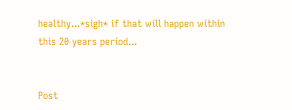healthy...*sigh* if that will happen within this 20 years period...


Post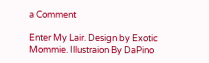a Comment

Enter My Lair. Design by Exotic Mommie. Illustraion By DaPino